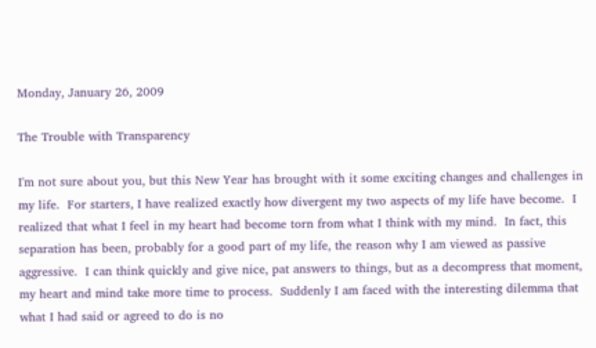Monday, January 26, 2009

The Trouble with Transparency

I'm not sure about you, but this New Year has brought with it some exciting changes and challenges in my life.  For starters, I have realized exactly how divergent my two aspects of my life have become.  I realized that what I feel in my heart had become torn from what I think with my mind.  In fact, this separation has been, probably for a good part of my life, the reason why I am viewed as passive aggressive.  I can think quickly and give nice, pat answers to things, but as a decompress that moment, my heart and mind take more time to process.  Suddenly I am faced with the interesting dilemma that what I had said or agreed to do is no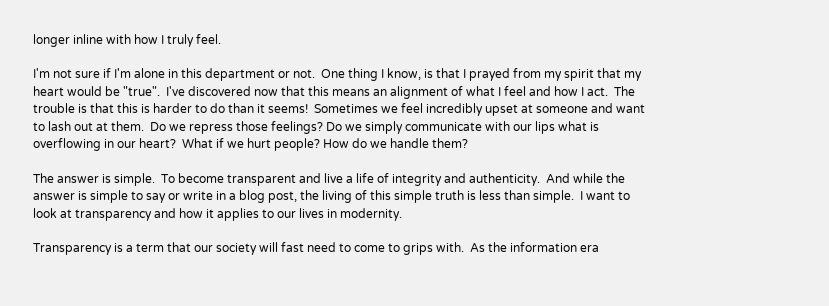longer inline with how I truly feel.

I'm not sure if I'm alone in this department or not.  One thing I know, is that I prayed from my spirit that my heart would be "true".  I've discovered now that this means an alignment of what I feel and how I act.  The trouble is that this is harder to do than it seems!  Sometimes we feel incredibly upset at someone and want to lash out at them.  Do we repress those feelings? Do we simply communicate with our lips what is overflowing in our heart?  What if we hurt people? How do we handle them?

The answer is simple.  To become transparent and live a life of integrity and authenticity.  And while the answer is simple to say or write in a blog post, the living of this simple truth is less than simple.  I want to look at transparency and how it applies to our lives in modernity.

Transparency is a term that our society will fast need to come to grips with.  As the information era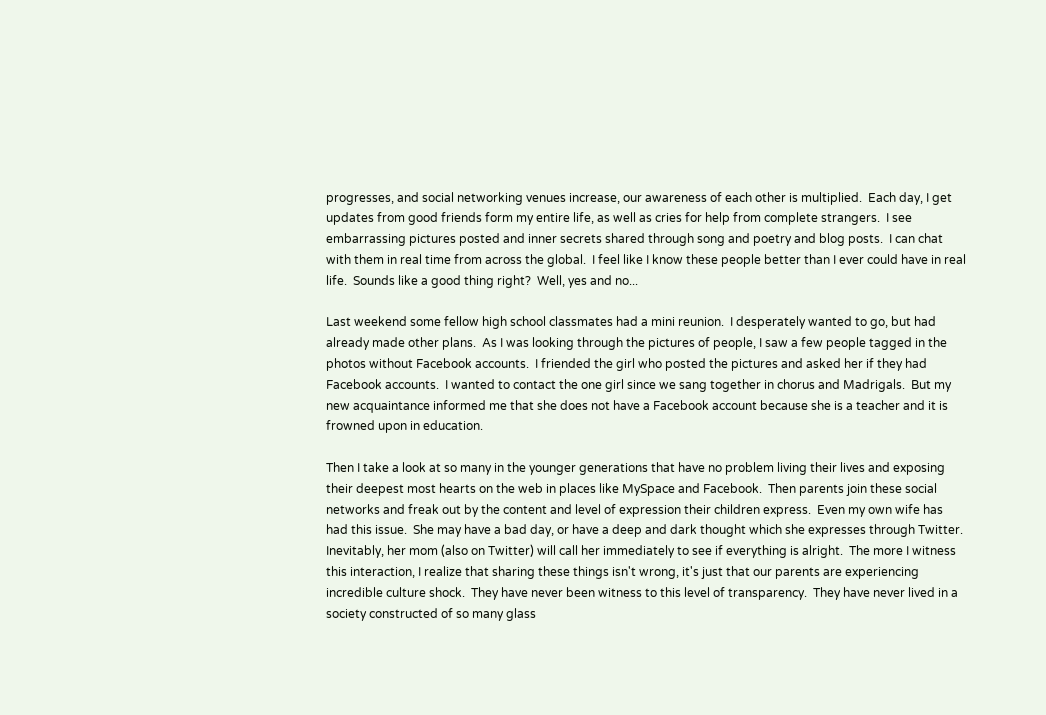progresses, and social networking venues increase, our awareness of each other is multiplied.  Each day, I get updates from good friends form my entire life, as well as cries for help from complete strangers.  I see embarrassing pictures posted and inner secrets shared through song and poetry and blog posts.  I can chat with them in real time from across the global.  I feel like I know these people better than I ever could have in real life.  Sounds like a good thing right?  Well, yes and no...

Last weekend some fellow high school classmates had a mini reunion.  I desperately wanted to go, but had already made other plans.  As I was looking through the pictures of people, I saw a few people tagged in the photos without Facebook accounts.  I friended the girl who posted the pictures and asked her if they had Facebook accounts.  I wanted to contact the one girl since we sang together in chorus and Madrigals.  But my new acquaintance informed me that she does not have a Facebook account because she is a teacher and it is frowned upon in education.

Then I take a look at so many in the younger generations that have no problem living their lives and exposing their deepest most hearts on the web in places like MySpace and Facebook.  Then parents join these social networks and freak out by the content and level of expression their children express.  Even my own wife has had this issue.  She may have a bad day, or have a deep and dark thought which she expresses through Twitter.  Inevitably, her mom (also on Twitter) will call her immediately to see if everything is alright.  The more I witness this interaction, I realize that sharing these things isn't wrong, it's just that our parents are experiencing incredible culture shock.  They have never been witness to this level of transparency.  They have never lived in a society constructed of so many glass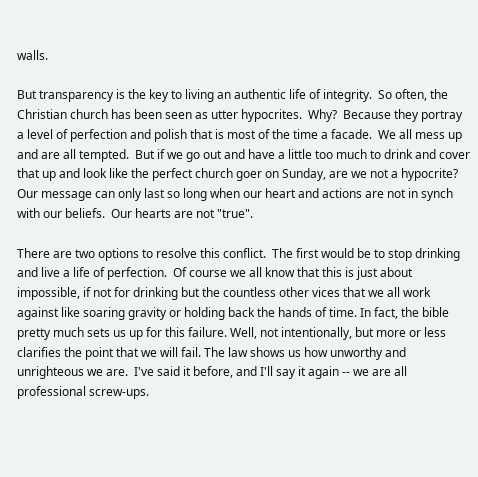walls.

But transparency is the key to living an authentic life of integrity.  So often, the Christian church has been seen as utter hypocrites.  Why?  Because they portray a level of perfection and polish that is most of the time a facade.  We all mess up and are all tempted.  But if we go out and have a little too much to drink and cover that up and look like the perfect church goer on Sunday, are we not a hypocrite?  Our message can only last so long when our heart and actions are not in synch with our beliefs.  Our hearts are not "true".

There are two options to resolve this conflict.  The first would be to stop drinking and live a life of perfection.  Of course we all know that this is just about impossible, if not for drinking but the countless other vices that we all work against like soaring gravity or holding back the hands of time. In fact, the bible pretty much sets us up for this failure. Well, not intentionally, but more or less clarifies the point that we will fail. The law shows us how unworthy and unrighteous we are.  I've said it before, and I'll say it again -- we are all professional screw-ups.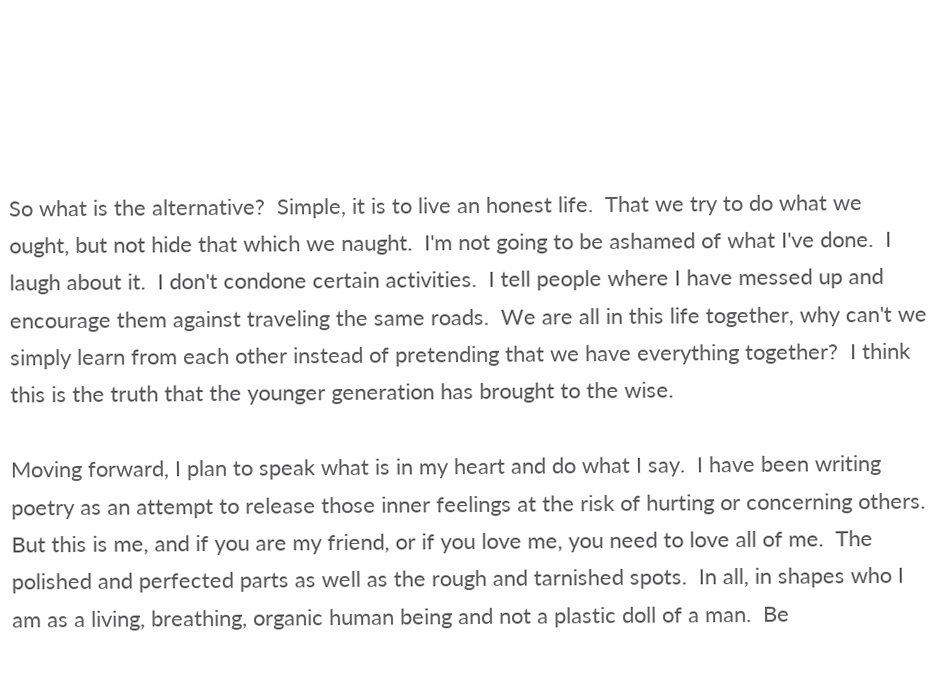So what is the alternative?  Simple, it is to live an honest life.  That we try to do what we ought, but not hide that which we naught.  I'm not going to be ashamed of what I've done.  I laugh about it.  I don't condone certain activities.  I tell people where I have messed up and encourage them against traveling the same roads.  We are all in this life together, why can't we simply learn from each other instead of pretending that we have everything together?  I think this is the truth that the younger generation has brought to the wise.

Moving forward, I plan to speak what is in my heart and do what I say.  I have been writing poetry as an attempt to release those inner feelings at the risk of hurting or concerning others. But this is me, and if you are my friend, or if you love me, you need to love all of me.  The polished and perfected parts as well as the rough and tarnished spots.  In all, in shapes who I am as a living, breathing, organic human being and not a plastic doll of a man.  Be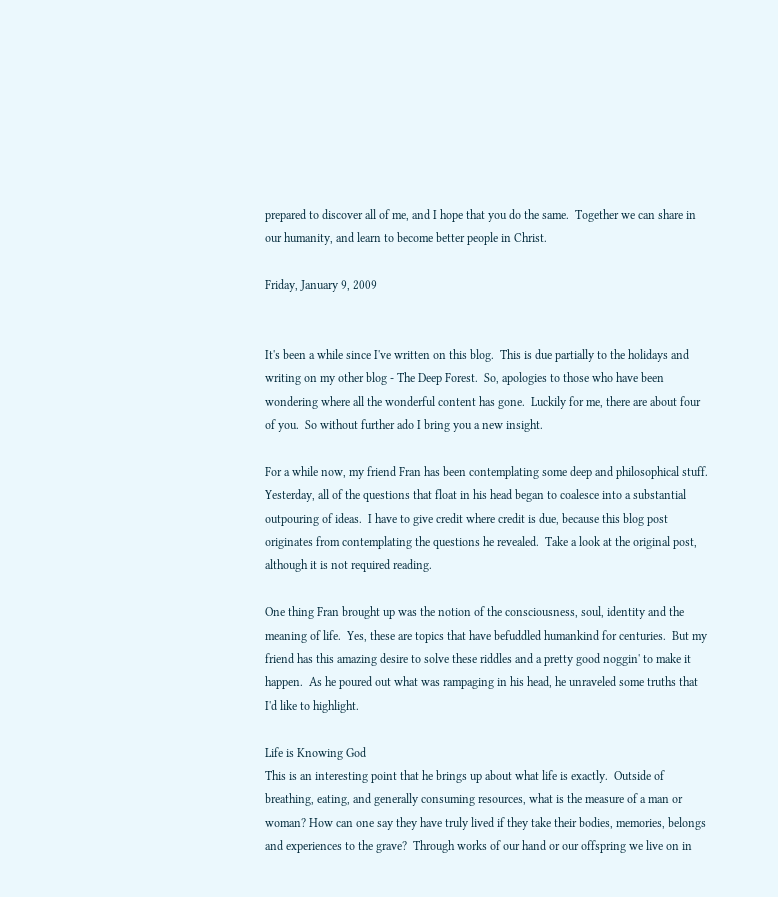prepared to discover all of me, and I hope that you do the same.  Together we can share in our humanity, and learn to become better people in Christ.

Friday, January 9, 2009


It's been a while since I've written on this blog.  This is due partially to the holidays and writing on my other blog - The Deep Forest.  So, apologies to those who have been wondering where all the wonderful content has gone.  Luckily for me, there are about four of you.  So without further ado I bring you a new insight.

For a while now, my friend Fran has been contemplating some deep and philosophical stuff.  Yesterday, all of the questions that float in his head began to coalesce into a substantial outpouring of ideas.  I have to give credit where credit is due, because this blog post originates from contemplating the questions he revealed.  Take a look at the original post, although it is not required reading.

One thing Fran brought up was the notion of the consciousness, soul, identity and the meaning of life.  Yes, these are topics that have befuddled humankind for centuries.  But my friend has this amazing desire to solve these riddles and a pretty good noggin' to make it happen.  As he poured out what was rampaging in his head, he unraveled some truths that I'd like to highlight.

Life is Knowing God
This is an interesting point that he brings up about what life is exactly.  Outside of breathing, eating, and generally consuming resources, what is the measure of a man or woman? How can one say they have truly lived if they take their bodies, memories, belongs and experiences to the grave?  Through works of our hand or our offspring we live on in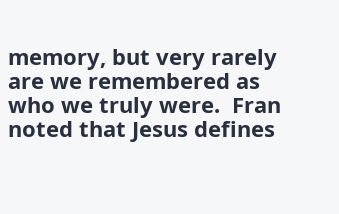memory, but very rarely are we remembered as who we truly were.  Fran noted that Jesus defines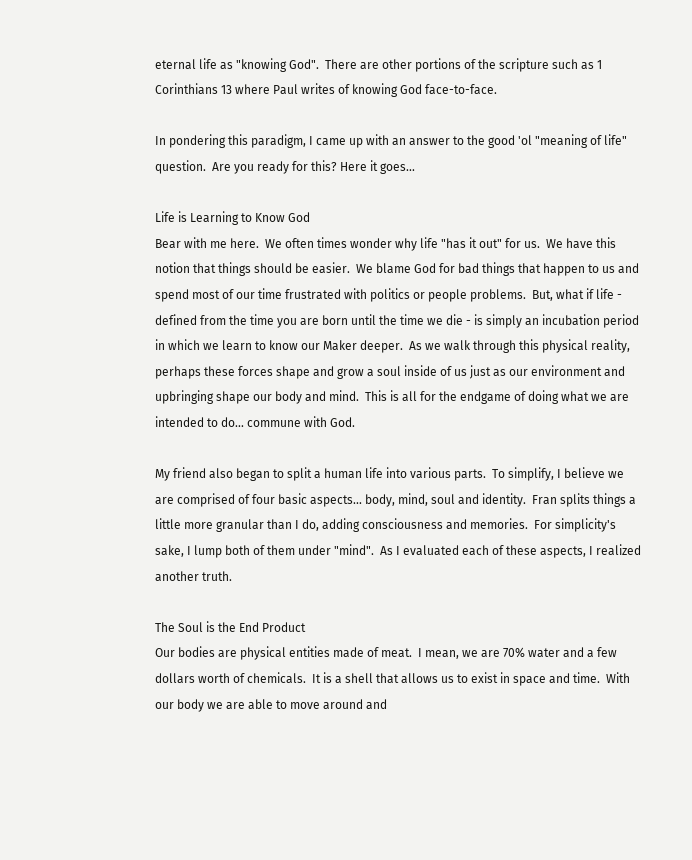eternal life as "knowing God".  There are other portions of the scripture such as 1 Corinthians 13 where Paul writes of knowing God face-to-face.

In pondering this paradigm, I came up with an answer to the good 'ol "meaning of life" question.  Are you ready for this? Here it goes...

Life is Learning to Know God
Bear with me here.  We often times wonder why life "has it out" for us.  We have this notion that things should be easier.  We blame God for bad things that happen to us and spend most of our time frustrated with politics or people problems.  But, what if life - defined from the time you are born until the time we die - is simply an incubation period in which we learn to know our Maker deeper.  As we walk through this physical reality, perhaps these forces shape and grow a soul inside of us just as our environment and upbringing shape our body and mind.  This is all for the endgame of doing what we are intended to do... commune with God.

My friend also began to split a human life into various parts.  To simplify, I believe we are comprised of four basic aspects... body, mind, soul and identity.  Fran splits things a little more granular than I do, adding consciousness and memories.  For simplicity's sake, I lump both of them under "mind".  As I evaluated each of these aspects, I realized another truth.

The Soul is the End Product
Our bodies are physical entities made of meat.  I mean, we are 70% water and a few dollars worth of chemicals.  It is a shell that allows us to exist in space and time.  With our body we are able to move around and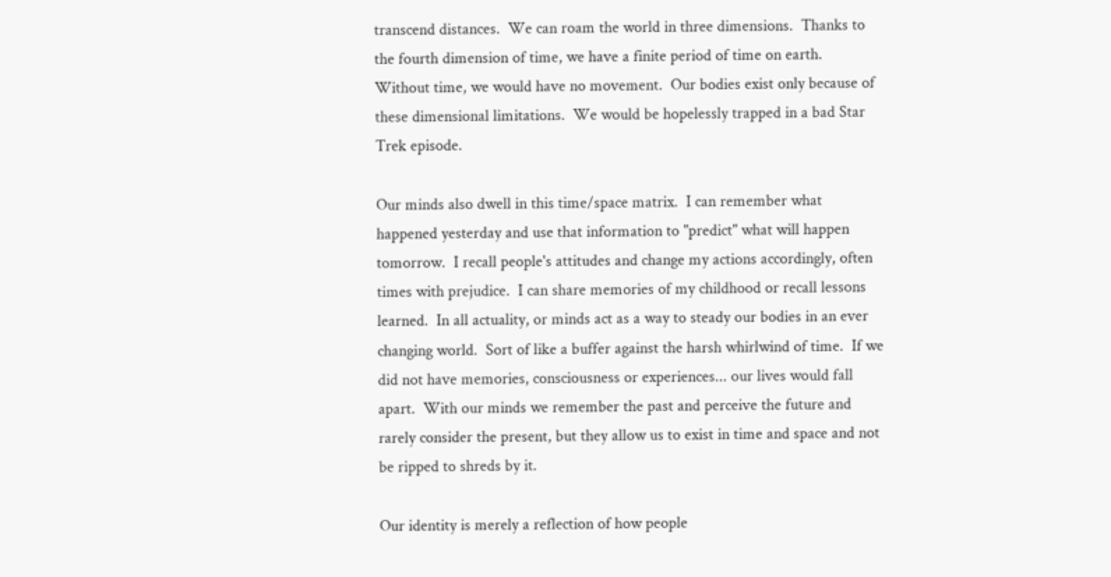transcend distances.  We can roam the world in three dimensions.  Thanks to the fourth dimension of time, we have a finite period of time on earth.  Without time, we would have no movement.  Our bodies exist only because of these dimensional limitations.  We would be hopelessly trapped in a bad Star Trek episode.

Our minds also dwell in this time/space matrix.  I can remember what happened yesterday and use that information to "predict" what will happen tomorrow.  I recall people's attitudes and change my actions accordingly, often times with prejudice.  I can share memories of my childhood or recall lessons learned.  In all actuality, or minds act as a way to steady our bodies in an ever changing world.  Sort of like a buffer against the harsh whirlwind of time.  If we did not have memories, consciousness or experiences... our lives would fall apart.  With our minds we remember the past and perceive the future and rarely consider the present, but they allow us to exist in time and space and not be ripped to shreds by it.

Our identity is merely a reflection of how people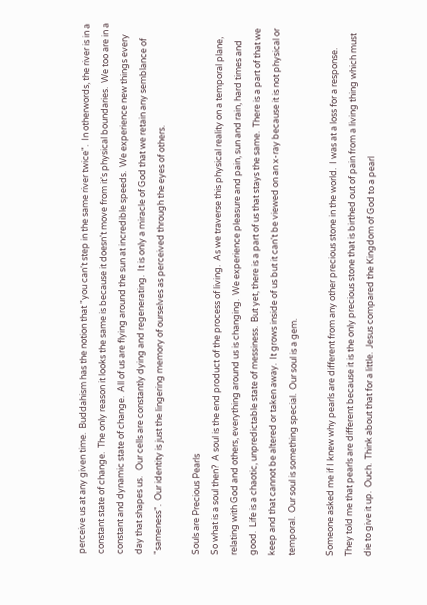perceive us at any given time.  Buddahism has the notion that "you can't step in the same river twice".  In otherwords, the river is in a constant state of change.  The only reason it looks the same is because it doesn't move from it's physical boundaries.  We too are in a constant and dynamic state of change.  All of us are flying around the sun at incredible speeds.  We experience new things every day that shapes us.   Our cells are constantly dying and regenerating.  It is only a miracle of God that we retain any semblance of "sameness".  Our identity is just the lingering memory of ourselves as perceived through the eyes of others.

Souls are Precious Pearls
So what is a soul then?  A soul is the end product of the process of living.  As we traverse this physical reality on a temporal plane, relating with God and others, everything around us is changing.  We experience pleasure and pain, sun and rain, hard times and good.  Life is a chaotic, unpredictable state of messiness.  But yet, there is a part of us that stays the same.  There is a part of that we keep and that cannot be altered or taken away.  It grows inside of us but it can't be viewed on an x-ray because it is not physical or temporal.  Our soul is something special.  Our soul is a gem.

Someone asked me if I knew why pearls are different from any other precious stone in the world.  I was at a loss for a response.  They told me that pearls are different because it is the only precious stone that is birthed out of pain from a living thing which must die to give it up.  Ouch.  Think about that for a little.  Jesus compared the Kingdom of God to a pearl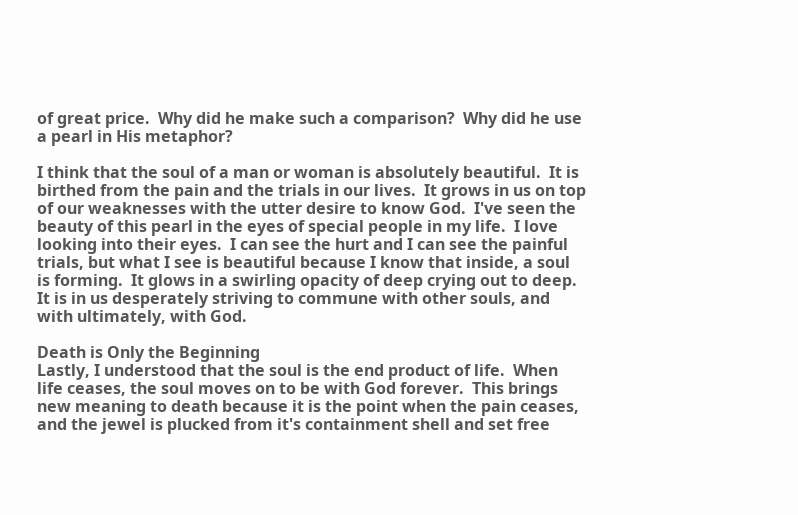of great price.  Why did he make such a comparison?  Why did he use a pearl in His metaphor?

I think that the soul of a man or woman is absolutely beautiful.  It is birthed from the pain and the trials in our lives.  It grows in us on top of our weaknesses with the utter desire to know God.  I've seen the beauty of this pearl in the eyes of special people in my life.  I love looking into their eyes.  I can see the hurt and I can see the painful trials, but what I see is beautiful because I know that inside, a soul is forming.  It glows in a swirling opacity of deep crying out to deep.  It is in us desperately striving to commune with other souls, and with ultimately, with God.

Death is Only the Beginning
Lastly, I understood that the soul is the end product of life.  When life ceases, the soul moves on to be with God forever.  This brings new meaning to death because it is the point when the pain ceases, and the jewel is plucked from it's containment shell and set free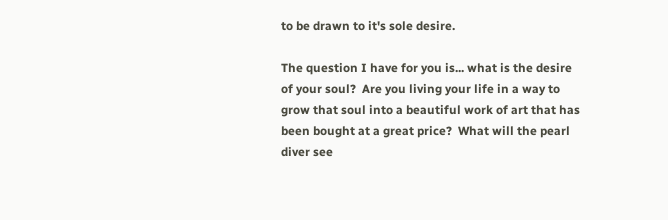to be drawn to it's sole desire.

The question I have for you is... what is the desire of your soul?  Are you living your life in a way to grow that soul into a beautiful work of art that has been bought at a great price?  What will the pearl diver see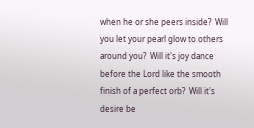when he or she peers inside?  Will you let your pearl glow to others around you?  Will it's joy dance before the Lord like the smooth finish of a perfect orb?  Will it's desire be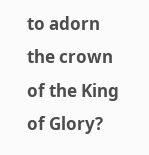to adorn the crown of the King of Glory?